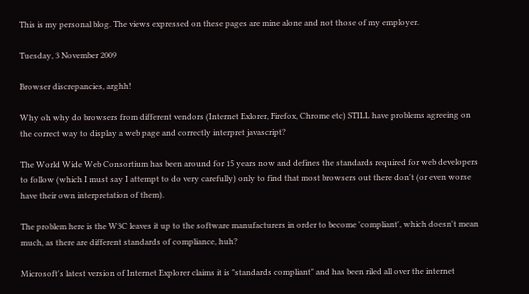This is my personal blog. The views expressed on these pages are mine alone and not those of my employer.

Tuesday, 3 November 2009

Browser discrepancies, arghh!

Why oh why do browsers from different vendors (Internet Exlorer, Firefox, Chrome etc) STILL have problems agreeing on the correct way to display a web page and correctly interpret javascript?

The World Wide Web Consortium has been around for 15 years now and defines the standards required for web developers to follow (which I must say I attempt to do very carefully) only to find that most browsers out there don't (or even worse have their own interpretation of them).

The problem here is the W3C leaves it up to the software manufacturers in order to become 'compliant', which doesn't mean much, as there are different standards of compliance, huh?

Microsoft's latest version of Internet Explorer claims it is "standards compliant" and has been riled all over the internet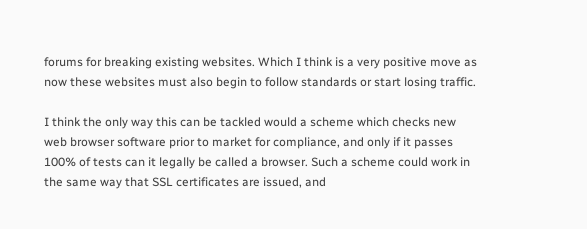forums for breaking existing websites. Which I think is a very positive move as now these websites must also begin to follow standards or start losing traffic.

I think the only way this can be tackled would a scheme which checks new web browser software prior to market for compliance, and only if it passes 100% of tests can it legally be called a browser. Such a scheme could work in the same way that SSL certificates are issued, and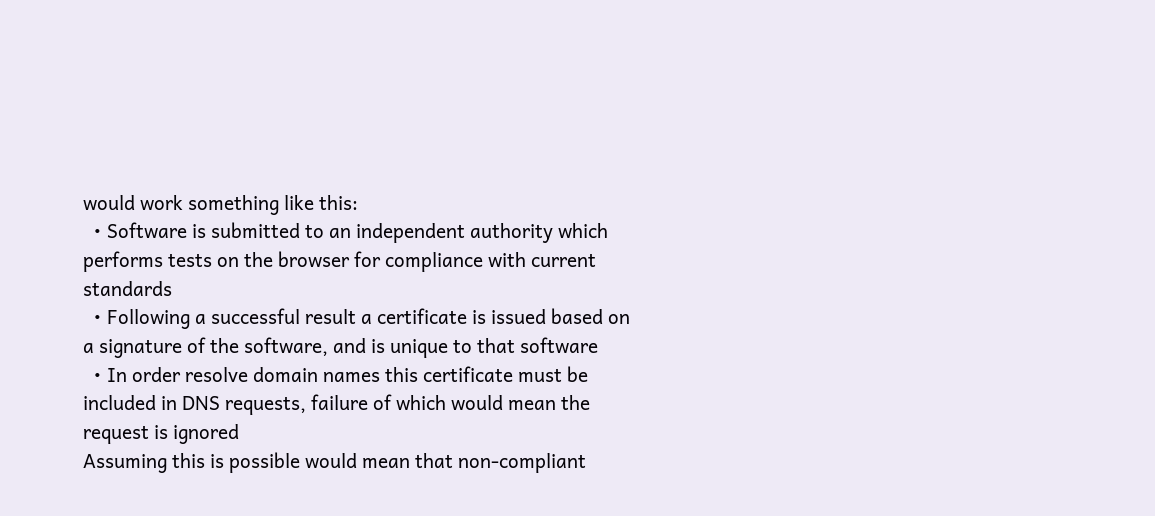would work something like this:
  • Software is submitted to an independent authority which performs tests on the browser for compliance with current standards
  • Following a successful result a certificate is issued based on a signature of the software, and is unique to that software
  • In order resolve domain names this certificate must be included in DNS requests, failure of which would mean the request is ignored
Assuming this is possible would mean that non-compliant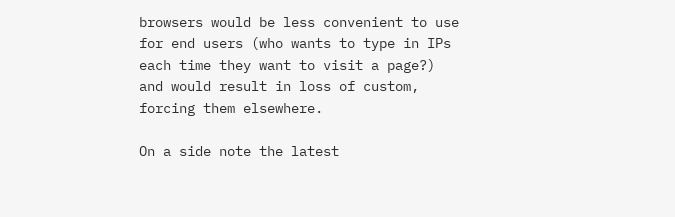browsers would be less convenient to use for end users (who wants to type in IPs each time they want to visit a page?) and would result in loss of custom, forcing them elsewhere.

On a side note the latest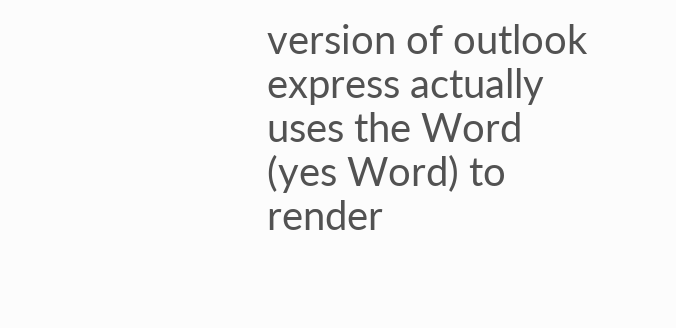version of outlook express actually uses the Word (yes Word) to render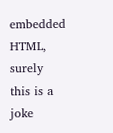embedded HTML, surely this is a joke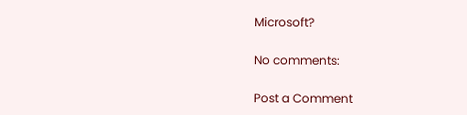Microsoft?

No comments:

Post a Comment